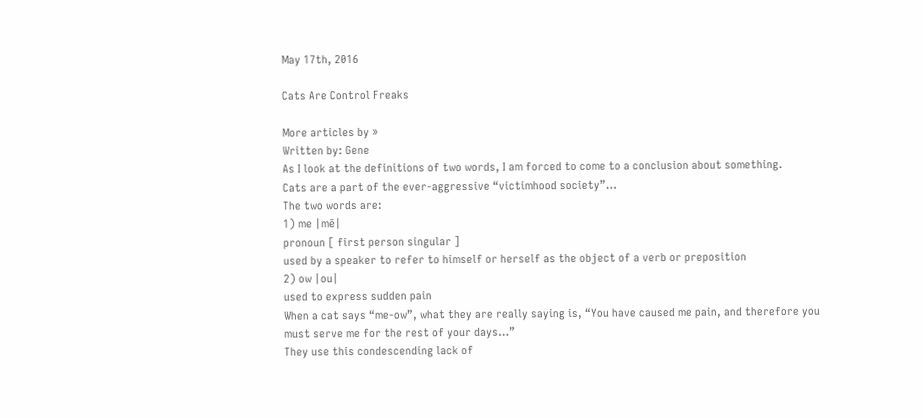May 17th, 2016

Cats Are Control Freaks

More articles by »
Written by: Gene
As I look at the definitions of two words, I am forced to come to a conclusion about something.
Cats are a part of the ever-aggressive “victimhood society”…
The two words are:
1) me |mē|
pronoun [ first person singular ]
used by a speaker to refer to himself or herself as the object of a verb or preposition
2) ow |ou|
used to express sudden pain
When a cat says “me-ow”, what they are really saying is, “You have caused me pain, and therefore you must serve me for the rest of your days…”
They use this condescending lack of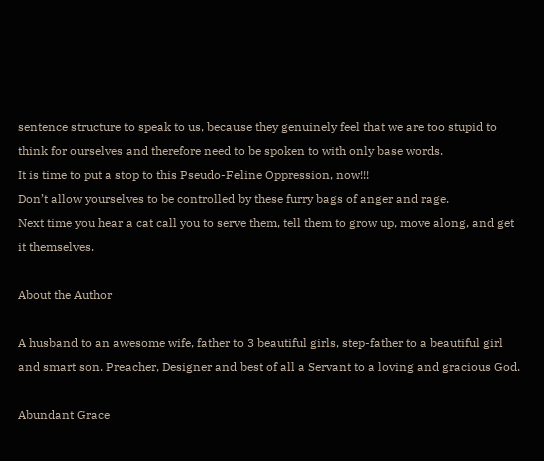sentence structure to speak to us, because they genuinely feel that we are too stupid to think for ourselves and therefore need to be spoken to with only base words.
It is time to put a stop to this Pseudo-Feline Oppression, now!!!
Don’t allow yourselves to be controlled by these furry bags of anger and rage.
Next time you hear a cat call you to serve them, tell them to grow up, move along, and get it themselves.

About the Author

A husband to an awesome wife, father to 3 beautiful girls, step-father to a beautiful girl and smart son. Preacher, Designer and best of all a Servant to a loving and gracious God.

Abundant Grace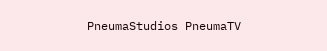PneumaStudios PneumaTV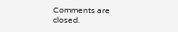Comments are closed.